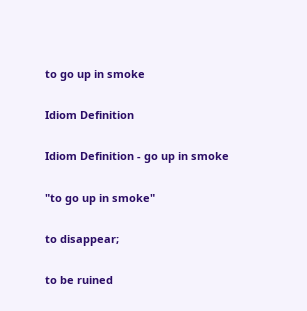to go up in smoke

Idiom Definition

Idiom Definition - go up in smoke

"to go up in smoke"

to disappear;

to be ruined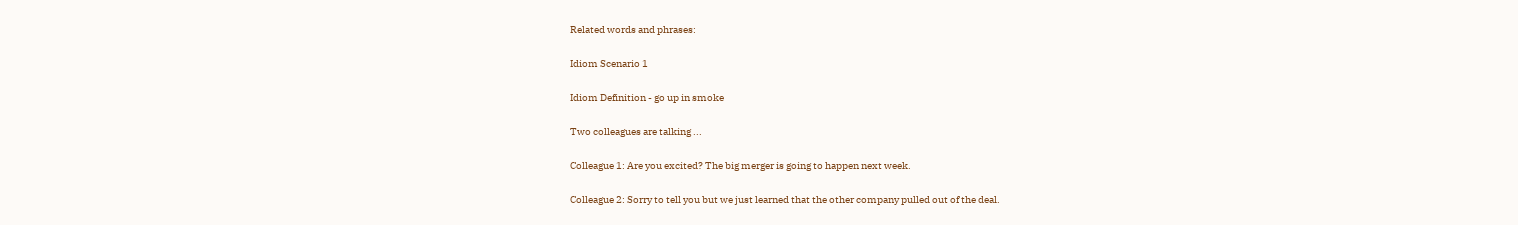Related words and phrases:

Idiom Scenario 1

Idiom Definition - go up in smoke

Two colleagues are talking ...

Colleague 1: Are you excited? The big merger is going to happen next week.

Colleague 2: Sorry to tell you but we just learned that the other company pulled out of the deal.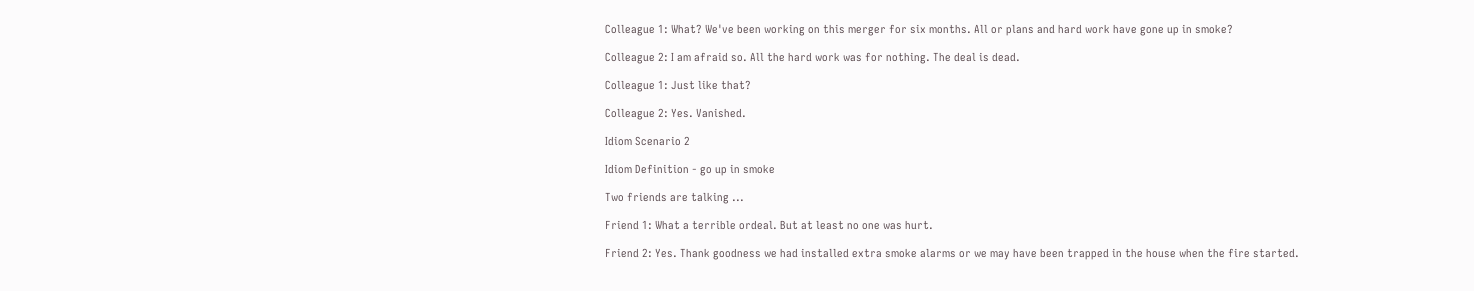Colleague 1: What? We've been working on this merger for six months. All or plans and hard work have gone up in smoke?

Colleague 2: I am afraid so. All the hard work was for nothing. The deal is dead.

Colleague 1: Just like that?

Colleague 2: Yes. Vanished.

Idiom Scenario 2

Idiom Definition - go up in smoke

Two friends are talking ...

Friend 1: What a terrible ordeal. But at least no one was hurt.

Friend 2: Yes. Thank goodness we had installed extra smoke alarms or we may have been trapped in the house when the fire started.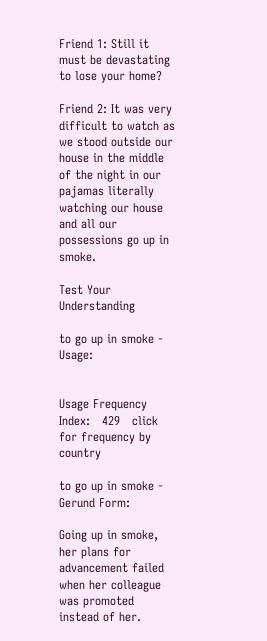Friend 1: Still it must be devastating to lose your home?

Friend 2: It was very difficult to watch as we stood outside our house in the middle of the night in our pajamas literally watching our house and all our possessions go up in smoke.

Test Your Understanding

to go up in smoke - Usage:


Usage Frequency Index:   429   click for frequency by country

to go up in smoke - Gerund Form:

Going up in smoke, her plans for advancement failed when her colleague was promoted instead of her.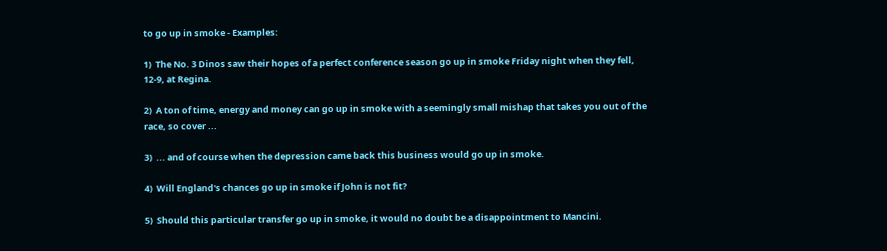to go up in smoke - Examples:

1)  The No. 3 Dinos saw their hopes of a perfect conference season go up in smoke Friday night when they fell, 12-9, at Regina.

2)  A ton of time, energy and money can go up in smoke with a seemingly small mishap that takes you out of the race, so cover ...

3)  ... and of course when the depression came back this business would go up in smoke.

4)  Will England's chances go up in smoke if John is not fit?

5)  Should this particular transfer go up in smoke, it would no doubt be a disappointment to Mancini.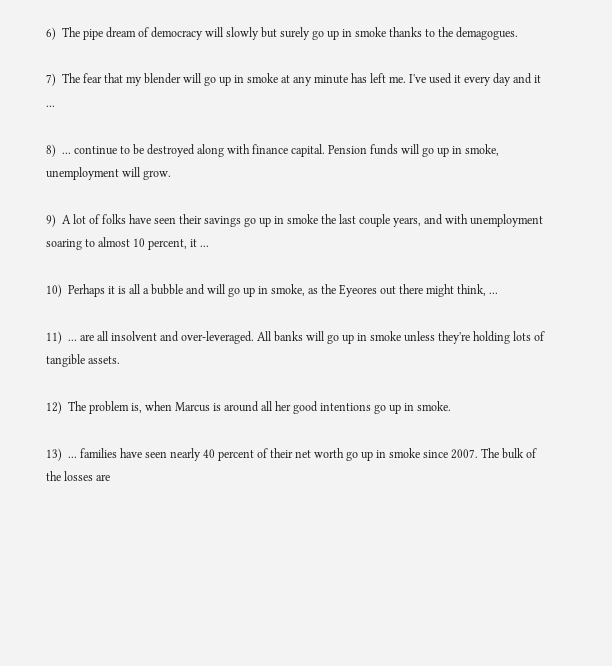6)  The pipe dream of democracy will slowly but surely go up in smoke thanks to the demagogues.

7)  The fear that my blender will go up in smoke at any minute has left me. I've used it every day and it ...

8)  ... continue to be destroyed along with finance capital. Pension funds will go up in smoke, unemployment will grow.

9)  A lot of folks have seen their savings go up in smoke the last couple years, and with unemployment soaring to almost 10 percent, it ...

10)  Perhaps it is all a bubble and will go up in smoke, as the Eyeores out there might think, ...

11)  ... are all insolvent and over-leveraged. All banks will go up in smoke unless they're holding lots of tangible assets.

12)  The problem is, when Marcus is around all her good intentions go up in smoke.

13)  ... families have seen nearly 40 percent of their net worth go up in smoke since 2007. The bulk of the losses are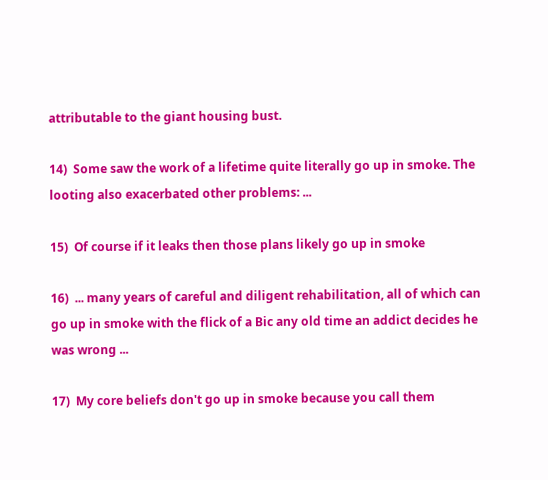attributable to the giant housing bust.

14)  Some saw the work of a lifetime quite literally go up in smoke. The looting also exacerbated other problems: ...

15)  Of course if it leaks then those plans likely go up in smoke

16)  ... many years of careful and diligent rehabilitation, all of which can go up in smoke with the flick of a Bic any old time an addict decides he was wrong ...

17)  My core beliefs don't go up in smoke because you call them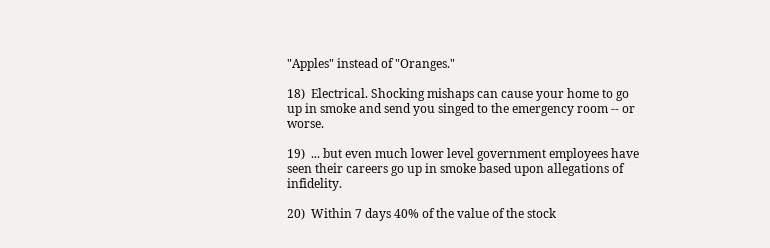"Apples" instead of "Oranges."

18)  Electrical. Shocking mishaps can cause your home to go up in smoke and send you singed to the emergency room -- or worse.

19)  ... but even much lower level government employees have seen their careers go up in smoke based upon allegations of infidelity.

20)  Within 7 days 40% of the value of the stock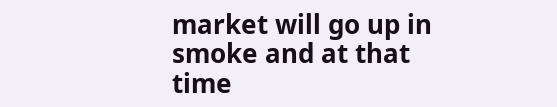market will go up in smoke and at that time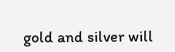gold and silver will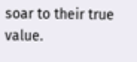soar to their true value.